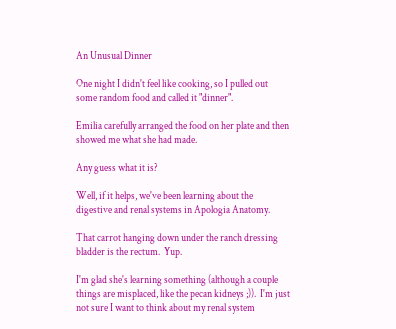An Unusual Dinner

One night I didn't feel like cooking, so I pulled out some random food and called it "dinner".

Emilia carefully arranged the food on her plate and then showed me what she had made.

Any guess what it is?

Well, if it helps, we've been learning about the digestive and renal systems in Apologia Anatomy.

That carrot hanging down under the ranch dressing bladder is the rectum.  Yup.

I'm glad she's learning something (although a couple things are misplaced, like the pecan kidneys ;)).  I'm just not sure I want to think about my renal system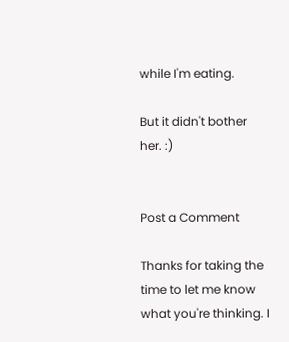while I'm eating.

But it didn't bother her. :)


Post a Comment

Thanks for taking the time to let me know what you're thinking. I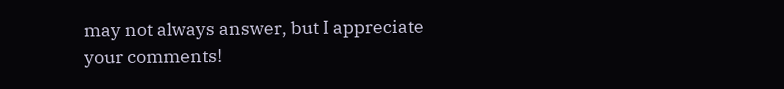may not always answer, but I appreciate your comments!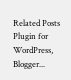Related Posts Plugin for WordPress, Blogger...